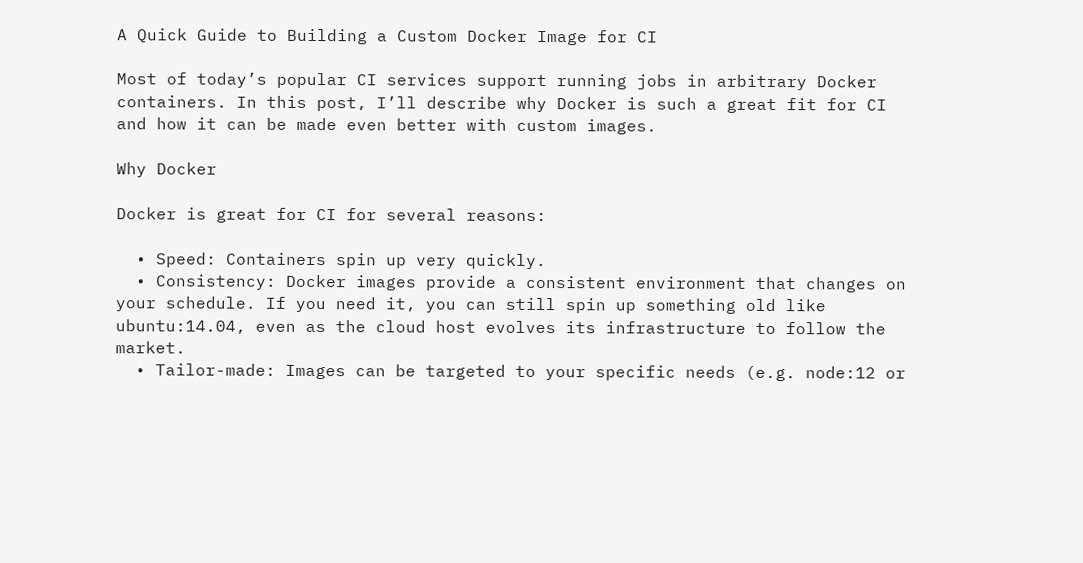A Quick Guide to Building a Custom Docker Image for CI

Most of today’s popular CI services support running jobs in arbitrary Docker containers. In this post, I’ll describe why Docker is such a great fit for CI and how it can be made even better with custom images.

Why Docker

Docker is great for CI for several reasons:

  • Speed: Containers spin up very quickly.
  • Consistency: Docker images provide a consistent environment that changes on your schedule. If you need it, you can still spin up something old like ubuntu:14.04, even as the cloud host evolves its infrastructure to follow the market.
  • Tailor-made: Images can be targeted to your specific needs (e.g. node:12 or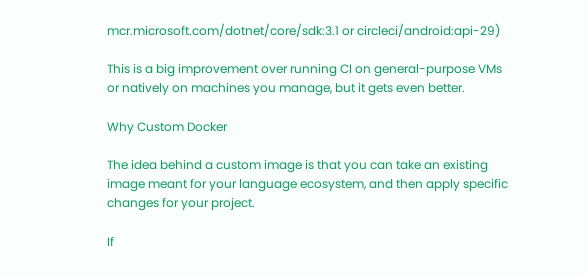mcr.microsoft.com/dotnet/core/sdk:3.1 or circleci/android:api-29)

This is a big improvement over running CI on general-purpose VMs or natively on machines you manage, but it gets even better.

Why Custom Docker

The idea behind a custom image is that you can take an existing image meant for your language ecosystem, and then apply specific changes for your project.

If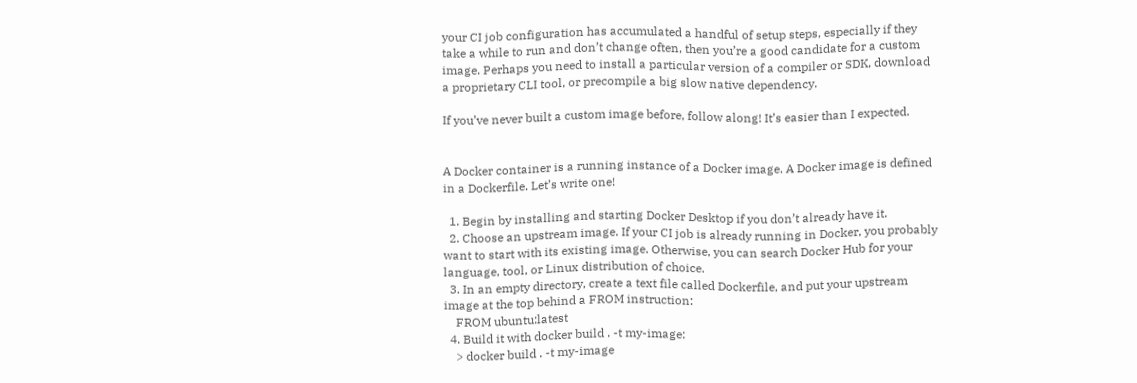your CI job configuration has accumulated a handful of setup steps, especially if they take a while to run and don’t change often, then you’re a good candidate for a custom image. Perhaps you need to install a particular version of a compiler or SDK, download a proprietary CLI tool, or precompile a big slow native dependency.

If you’ve never built a custom image before, follow along! It’s easier than I expected.


A Docker container is a running instance of a Docker image. A Docker image is defined in a Dockerfile. Let’s write one!

  1. Begin by installing and starting Docker Desktop if you don’t already have it.
  2. Choose an upstream image. If your CI job is already running in Docker, you probably want to start with its existing image. Otherwise, you can search Docker Hub for your language, tool, or Linux distribution of choice.
  3. In an empty directory, create a text file called Dockerfile, and put your upstream image at the top behind a FROM instruction:
    FROM ubuntu:latest
  4. Build it with docker build . -t my-image:
    > docker build . -t my-image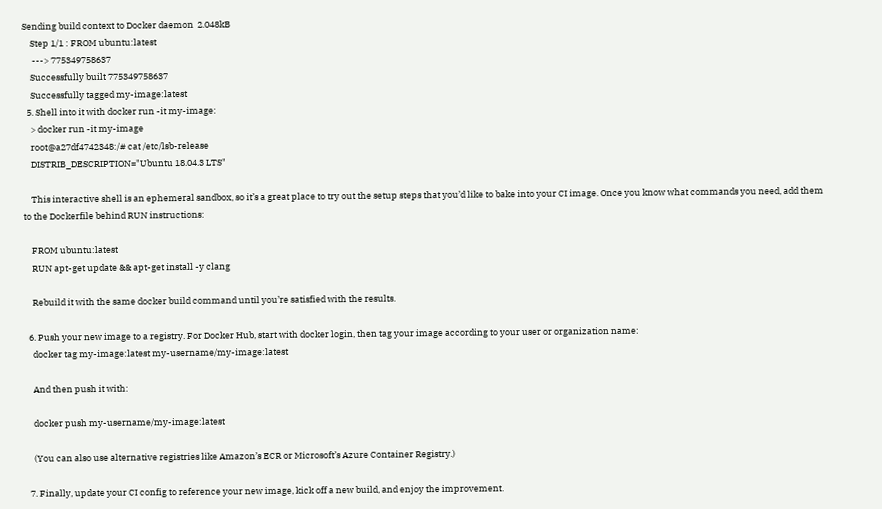Sending build context to Docker daemon  2.048kB
    Step 1/1 : FROM ubuntu:latest
     ---> 775349758637
    Successfully built 775349758637
    Successfully tagged my-image:latest
  5. Shell into it with docker run -it my-image:
    > docker run -it my-image
    root@a27df4742348:/# cat /etc/lsb-release
    DISTRIB_DESCRIPTION="Ubuntu 18.04.3 LTS"

    This interactive shell is an ephemeral sandbox, so it’s a great place to try out the setup steps that you’d like to bake into your CI image. Once you know what commands you need, add them to the Dockerfile behind RUN instructions:

    FROM ubuntu:latest
    RUN apt-get update && apt-get install -y clang

    Rebuild it with the same docker build command until you’re satisfied with the results.

  6. Push your new image to a registry. For Docker Hub, start with docker login, then tag your image according to your user or organization name:
    docker tag my-image:latest my-username/my-image:latest

    And then push it with:

    docker push my-username/my-image:latest

    (You can also use alternative registries like Amazon’s ECR or Microsoft’s Azure Container Registry.)

  7. Finally, update your CI config to reference your new image, kick off a new build, and enjoy the improvement.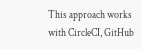This approach works with CircleCI, GitHub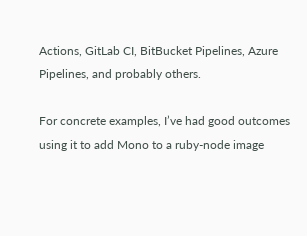Actions, GitLab CI, BitBucket Pipelines, Azure Pipelines, and probably others.

For concrete examples, I’ve had good outcomes using it to add Mono to a ruby-node image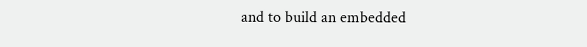and to build an embedded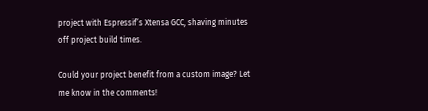project with Espressif’s Xtensa GCC, shaving minutes off project build times.

Could your project benefit from a custom image? Let me know in the comments!